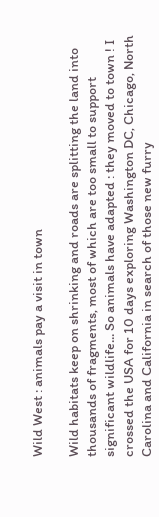Wild West : animals pay a visit in town

Wild habitats keep on shrinking and roads are splitting the land into thousands of fragments, most of which are too small to support significant wildlife... So animals have adapted : they moved to town ! I crossed the USA for 10 days exploring Washington DC, Chicago, North Carolina and California in search of those new furry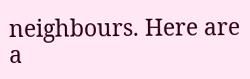neighbours. Here are a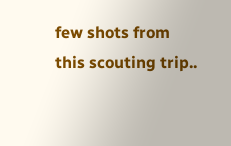few shots from this scouting trip..